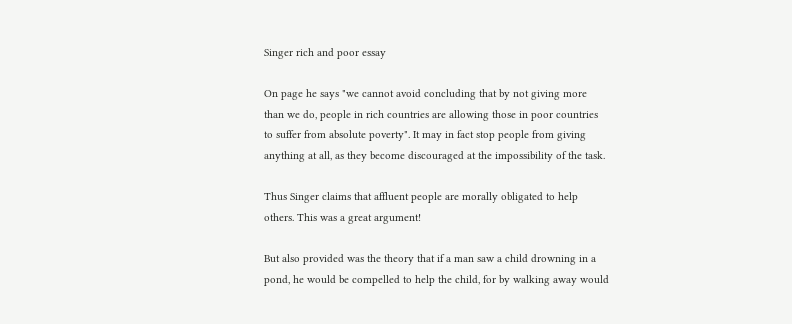Singer rich and poor essay

On page he says "we cannot avoid concluding that by not giving more than we do, people in rich countries are allowing those in poor countries to suffer from absolute poverty". It may in fact stop people from giving anything at all, as they become discouraged at the impossibility of the task.

Thus Singer claims that affluent people are morally obligated to help others. This was a great argument!

But also provided was the theory that if a man saw a child drowning in a pond, he would be compelled to help the child, for by walking away would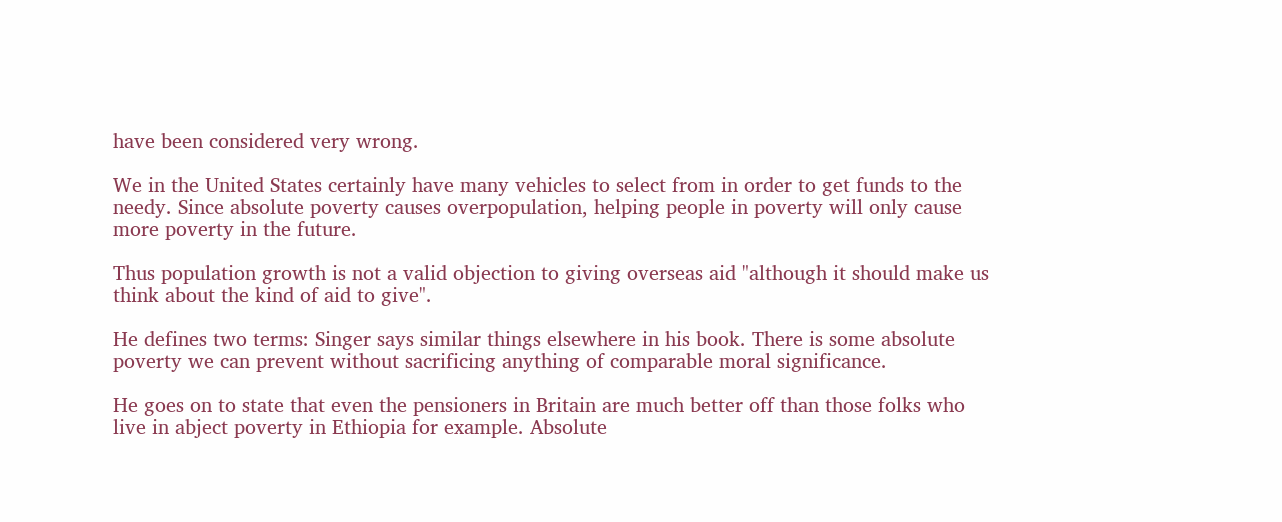have been considered very wrong.

We in the United States certainly have many vehicles to select from in order to get funds to the needy. Since absolute poverty causes overpopulation, helping people in poverty will only cause more poverty in the future.

Thus population growth is not a valid objection to giving overseas aid "although it should make us think about the kind of aid to give".

He defines two terms: Singer says similar things elsewhere in his book. There is some absolute poverty we can prevent without sacrificing anything of comparable moral significance.

He goes on to state that even the pensioners in Britain are much better off than those folks who live in abject poverty in Ethiopia for example. Absolute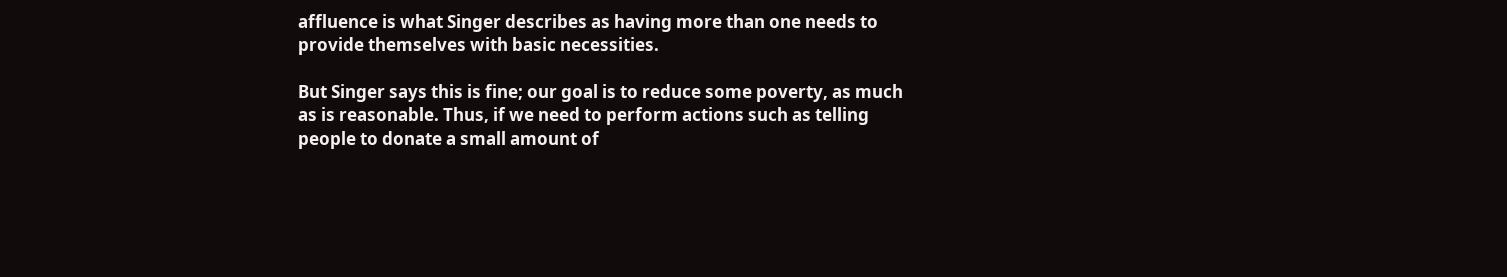affluence is what Singer describes as having more than one needs to provide themselves with basic necessities.

But Singer says this is fine; our goal is to reduce some poverty, as much as is reasonable. Thus, if we need to perform actions such as telling people to donate a small amount of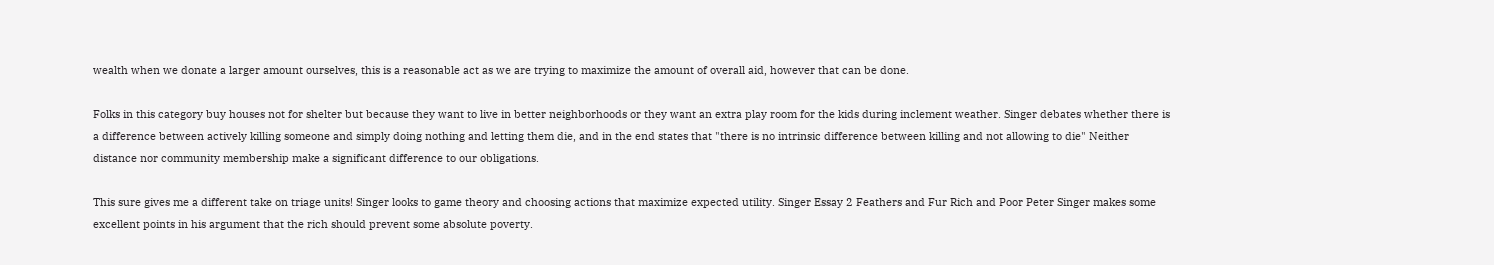wealth when we donate a larger amount ourselves, this is a reasonable act as we are trying to maximize the amount of overall aid, however that can be done.

Folks in this category buy houses not for shelter but because they want to live in better neighborhoods or they want an extra play room for the kids during inclement weather. Singer debates whether there is a difference between actively killing someone and simply doing nothing and letting them die, and in the end states that "there is no intrinsic difference between killing and not allowing to die" Neither distance nor community membership make a significant difference to our obligations.

This sure gives me a different take on triage units! Singer looks to game theory and choosing actions that maximize expected utility. Singer Essay 2 Feathers and Fur Rich and Poor Peter Singer makes some excellent points in his argument that the rich should prevent some absolute poverty.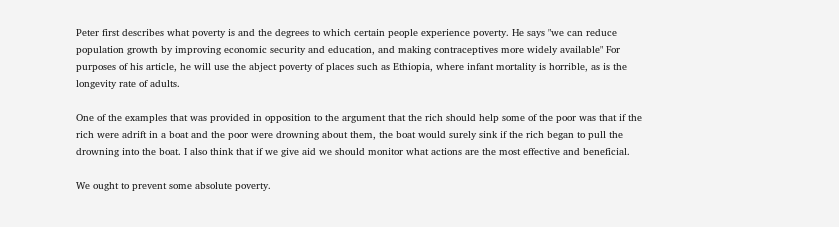Peter first describes what poverty is and the degrees to which certain people experience poverty. He says "we can reduce population growth by improving economic security and education, and making contraceptives more widely available" For purposes of his article, he will use the abject poverty of places such as Ethiopia, where infant mortality is horrible, as is the longevity rate of adults.

One of the examples that was provided in opposition to the argument that the rich should help some of the poor was that if the rich were adrift in a boat and the poor were drowning about them, the boat would surely sink if the rich began to pull the drowning into the boat. I also think that if we give aid we should monitor what actions are the most effective and beneficial.

We ought to prevent some absolute poverty.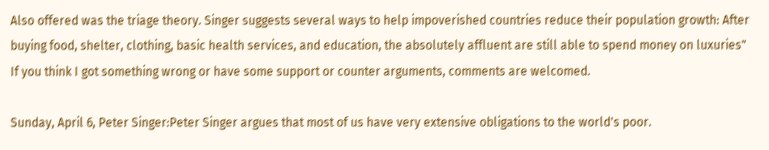Also offered was the triage theory. Singer suggests several ways to help impoverished countries reduce their population growth: After buying food, shelter, clothing, basic health services, and education, the absolutely affluent are still able to spend money on luxuries" If you think I got something wrong or have some support or counter arguments, comments are welcomed.

Sunday, April 6, Peter Singer:Peter Singer argues that most of us have very extensive obligations to the world's poor.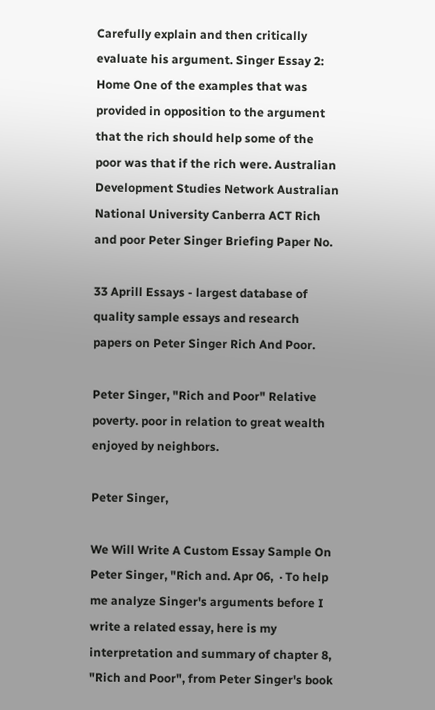Carefully explain and then critically evaluate his argument. Singer Essay 2: Home One of the examples that was provided in opposition to the argument that the rich should help some of the poor was that if the rich were. Australian Development Studies Network Australian National University Canberra ACT Rich and poor Peter Singer Briefing Paper No.

33 Aprill Essays - largest database of quality sample essays and research papers on Peter Singer Rich And Poor.

Peter Singer, "Rich and Poor" Relative poverty. poor in relation to great wealth enjoyed by neighbors.

Peter Singer,

We Will Write A Custom Essay Sample On Peter Singer, "Rich and. Apr 06,  · To help me analyze Singer's arguments before I write a related essay, here is my interpretation and summary of chapter 8, "Rich and Poor", from Peter Singer's book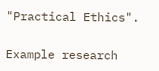"Practical Ethics".

Example research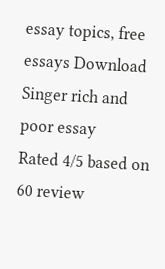essay topics, free essays Download
Singer rich and poor essay
Rated 4/5 based on 60 review